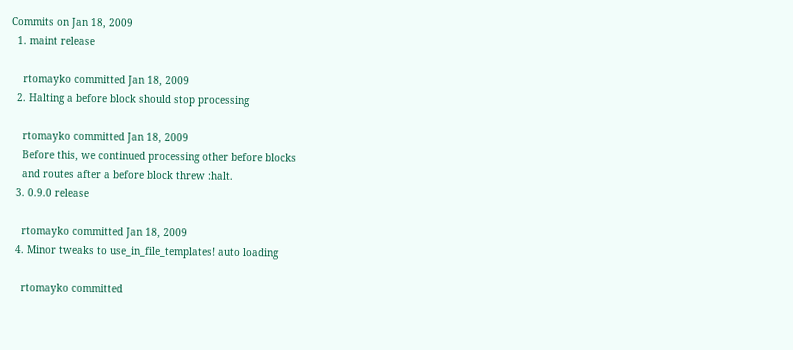Commits on Jan 18, 2009
  1. maint release

    rtomayko committed Jan 18, 2009
  2. Halting a before block should stop processing

    rtomayko committed Jan 18, 2009
    Before this, we continued processing other before blocks
    and routes after a before block threw :halt.
  3. 0.9.0 release

    rtomayko committed Jan 18, 2009
  4. Minor tweaks to use_in_file_templates! auto loading

    rtomayko committed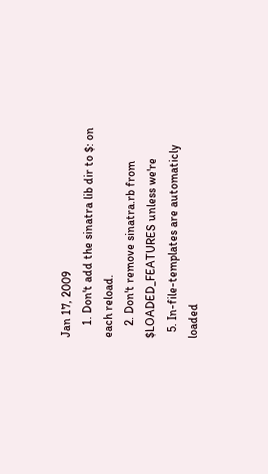Jan 17, 2009
    1. Don't add the sinatra lib dir to $: on each reload.
    2. Don't remove sinatra.rb from $LOADED_FEATURES unless we're
  5. In-file-templates are automaticly loaded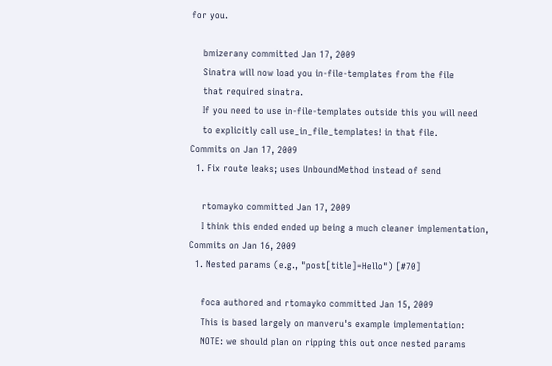for you.

    bmizerany committed Jan 17, 2009
    Sinatra will now load you in-file-templates from the file
    that required sinatra.
    If you need to use in-file-templates outside this you will need
    to explicitly call use_in_file_templates! in that file.
Commits on Jan 17, 2009
  1. Fix route leaks; uses UnboundMethod instead of send

    rtomayko committed Jan 17, 2009
    I think this ended ended up being a much cleaner implementation,
Commits on Jan 16, 2009
  1. Nested params (e.g., "post[title]=Hello") [#70]

    foca authored and rtomayko committed Jan 15, 2009
    This is based largely on manveru's example implementation:
    NOTE: we should plan on ripping this out once nested params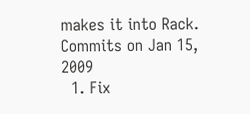makes it into Rack.
Commits on Jan 15, 2009
  1. Fix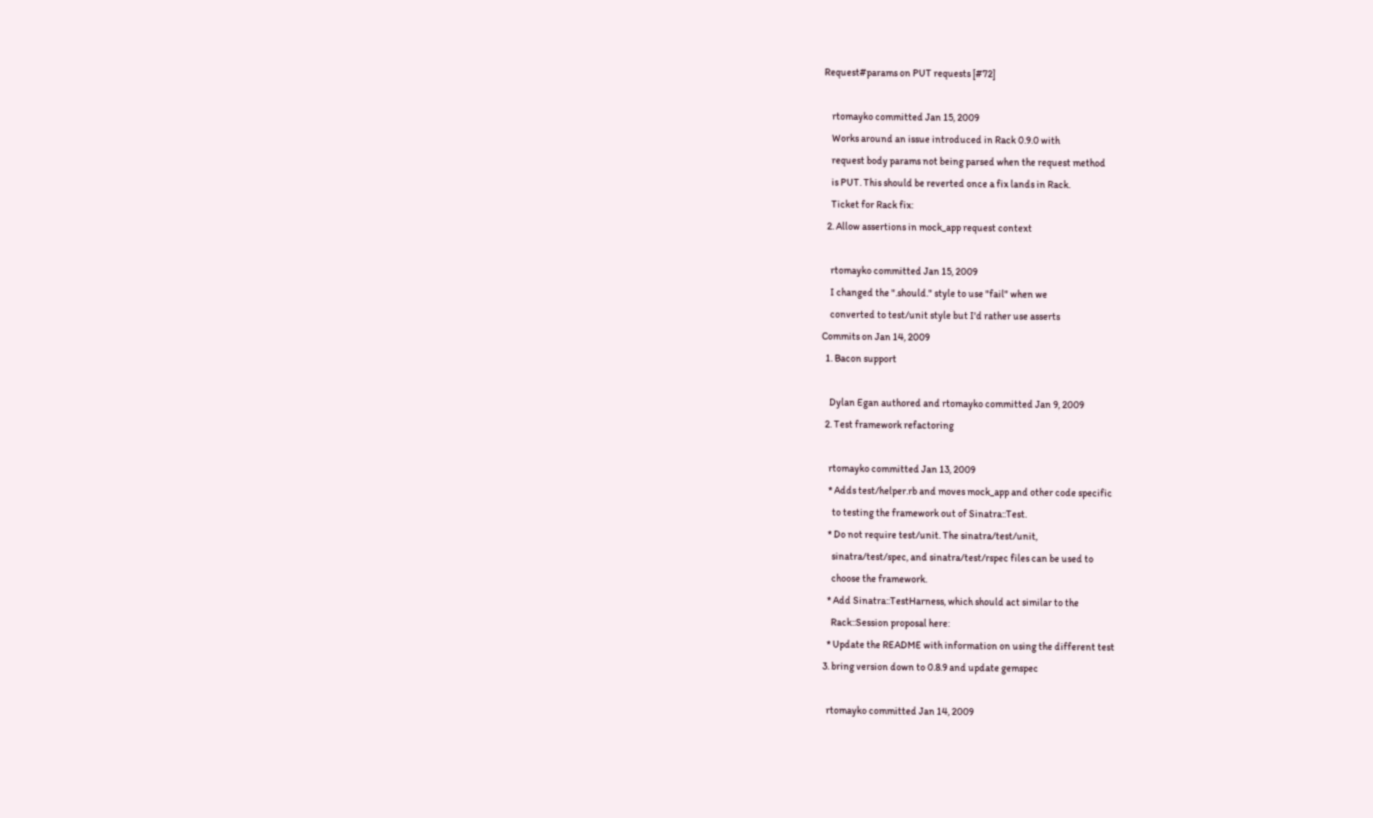Request#params on PUT requests [#72]

    rtomayko committed Jan 15, 2009
    Works around an issue introduced in Rack 0.9.0 with
    request body params not being parsed when the request method
    is PUT. This should be reverted once a fix lands in Rack.
    Ticket for Rack fix:
  2. Allow assertions in mock_app request context

    rtomayko committed Jan 15, 2009
    I changed the ".should." style to use "fail" when we
    converted to test/unit style but I'd rather use asserts
Commits on Jan 14, 2009
  1. Bacon support

    Dylan Egan authored and rtomayko committed Jan 9, 2009
  2. Test framework refactoring

    rtomayko committed Jan 13, 2009
    * Adds test/helper.rb and moves mock_app and other code specific
      to testing the framework out of Sinatra::Test.
    * Do not require test/unit. The sinatra/test/unit,
      sinatra/test/spec, and sinatra/test/rspec files can be used to
      choose the framework.
    * Add Sinatra::TestHarness, which should act similar to the
      Rack::Session proposal here:
    * Update the README with information on using the different test
  3. bring version down to 0.8.9 and update gemspec

    rtomayko committed Jan 14, 2009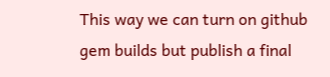This way we can turn on github gem builds but publish a final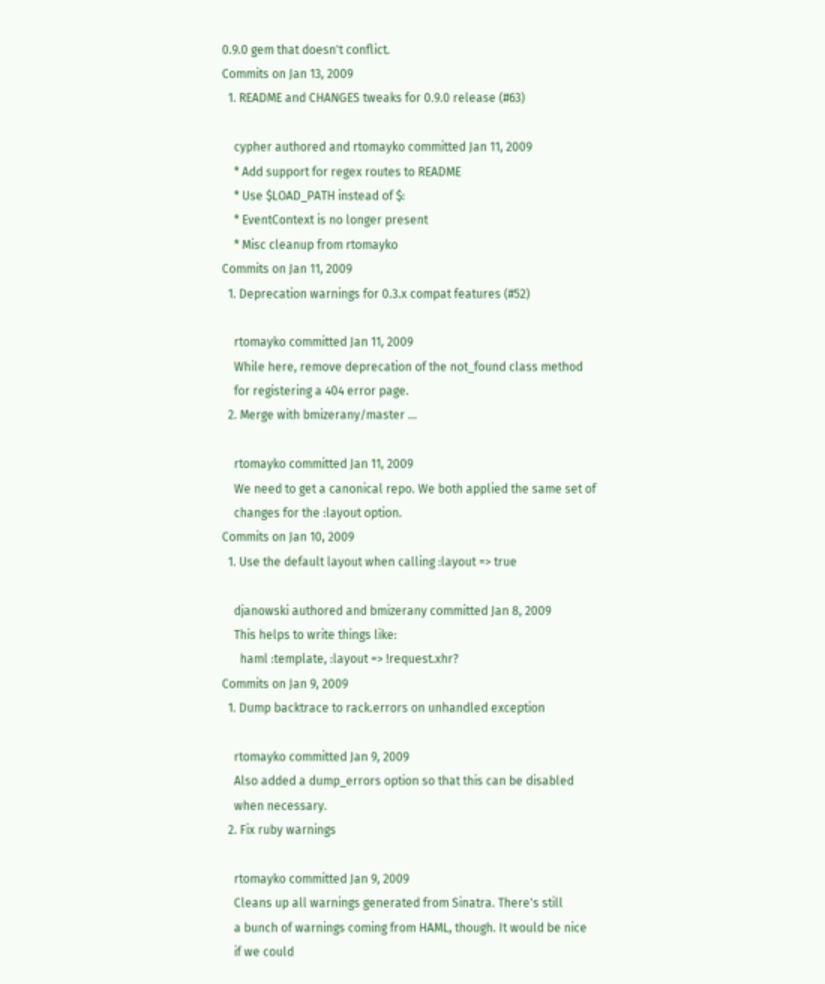0.9.0 gem that doesn't conflict.
Commits on Jan 13, 2009
  1. README and CHANGES tweaks for 0.9.0 release (#63)

    cypher authored and rtomayko committed Jan 11, 2009
    * Add support for regex routes to README
    * Use $LOAD_PATH instead of $:
    * EventContext is no longer present
    * Misc cleanup from rtomayko
Commits on Jan 11, 2009
  1. Deprecation warnings for 0.3.x compat features (#52)

    rtomayko committed Jan 11, 2009
    While here, remove deprecation of the not_found class method
    for registering a 404 error page.
  2. Merge with bmizerany/master ...

    rtomayko committed Jan 11, 2009
    We need to get a canonical repo. We both applied the same set of
    changes for the :layout option.
Commits on Jan 10, 2009
  1. Use the default layout when calling :layout => true

    djanowski authored and bmizerany committed Jan 8, 2009
    This helps to write things like:
      haml :template, :layout => !request.xhr?
Commits on Jan 9, 2009
  1. Dump backtrace to rack.errors on unhandled exception

    rtomayko committed Jan 9, 2009
    Also added a dump_errors option so that this can be disabled
    when necessary.
  2. Fix ruby warnings

    rtomayko committed Jan 9, 2009
    Cleans up all warnings generated from Sinatra. There's still
    a bunch of warnings coming from HAML, though. It would be nice
    if we could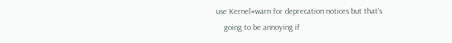use Kernel#warn for deprecation notices but that's
    going to be annoying if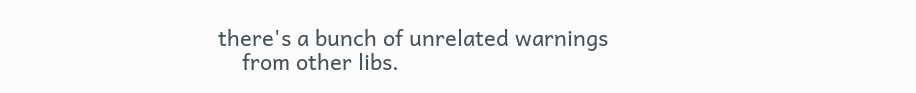there's a bunch of unrelated warnings
    from other libs.